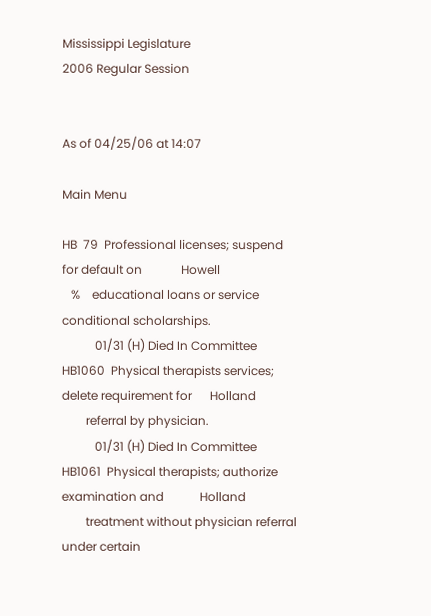Mississippi Legislature
2006 Regular Session


As of 04/25/06 at 14:07

Main Menu

HB  79  Professional licenses; suspend for default on             Howell
   %    educational loans or service conditional scholarships.
           01/31 (H) Died In Committee
HB1060  Physical therapists services; delete requirement for      Holland
        referral by physician.
           01/31 (H) Died In Committee
HB1061  Physical therapists; authorize examination and            Holland
        treatment without physician referral under certain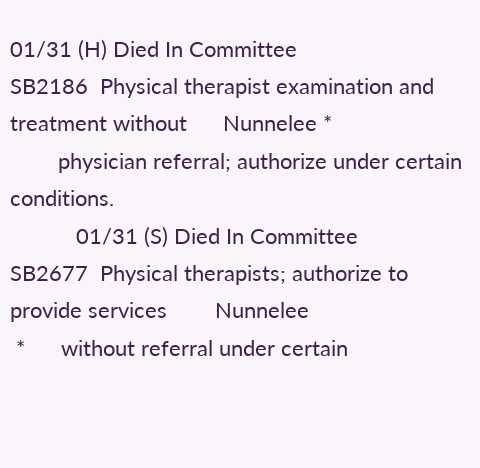01/31 (H) Died In Committee
SB2186  Physical therapist examination and treatment without      Nunnelee *
        physician referral; authorize under certain conditions.
           01/31 (S) Died In Committee
SB2677  Physical therapists; authorize to provide services        Nunnelee
 *      without referral under certain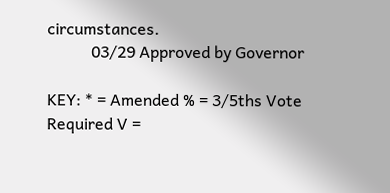circumstances.
           03/29 Approved by Governor

KEY: * = Amended % = 3/5ths Vote Required V =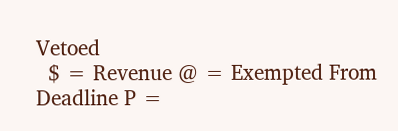Vetoed
  $ = Revenue @ = Exempted From Deadline P =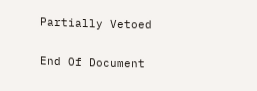Partially Vetoed

End Of Document